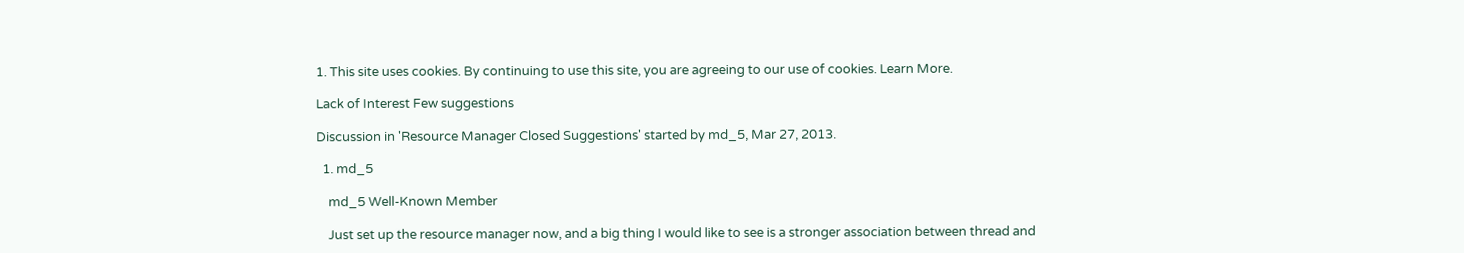1. This site uses cookies. By continuing to use this site, you are agreeing to our use of cookies. Learn More.

Lack of Interest Few suggestions

Discussion in 'Resource Manager Closed Suggestions' started by md_5, Mar 27, 2013.

  1. md_5

    md_5 Well-Known Member

    Just set up the resource manager now, and a big thing I would like to see is a stronger association between thread and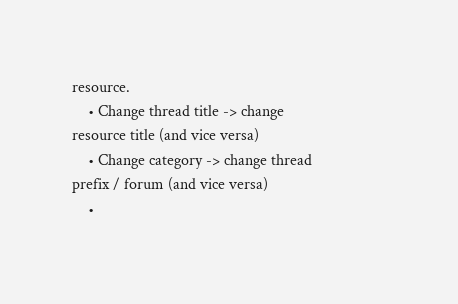resource.
    • Change thread title -> change resource title (and vice versa)
    • Change category -> change thread prefix / forum (and vice versa)
    •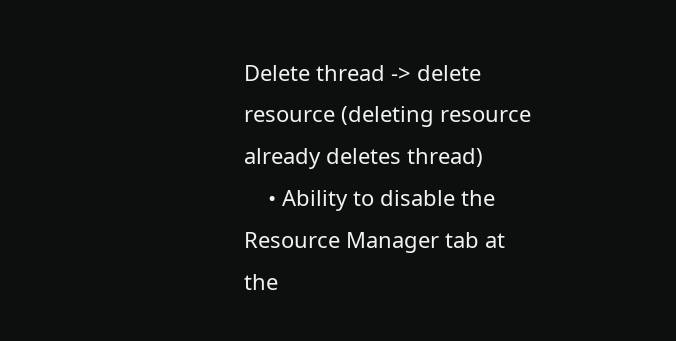Delete thread -> delete resource (deleting resource already deletes thread)
    • Ability to disable the Resource Manager tab at the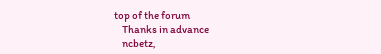top of the forum
    Thanks in advance
    ncbetz,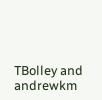TBolley and andrewkm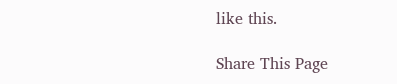like this.

Share This Page